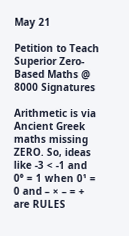May 21

Petition to Teach Superior Zero-Based Maths @ 8000 Signatures

Arithmetic is via Ancient Greek maths missing ZERO. So, ideas like -3 < -1 and 0⁰ = 1 when 0¹ = 0 and – × – = + are RULES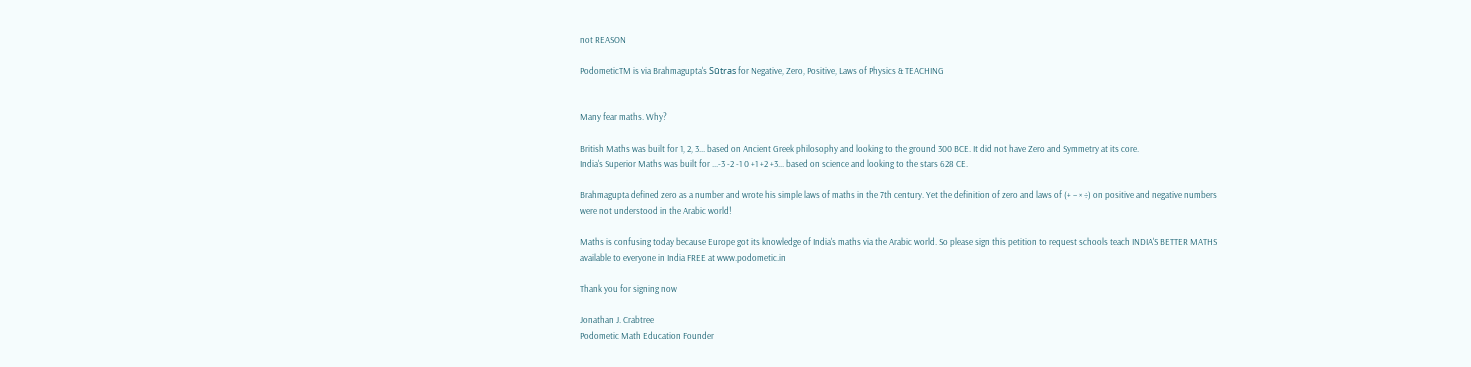not REASON

PodometicTM is via Brahmagupta's Sūtras for Negative, Zero, Positive, Laws of Physics & TEACHING


Many fear maths. Why?

British Maths was built for 1, 2, 3... based on Ancient Greek philosophy and looking to the ground 300 BCE. It did not have Zero and Symmetry at its core.
India's Superior Maths was built for ...-3 -2 -1 0 +1 +2 +3... based on science and looking to the stars 628 CE.

Brahmagupta defined zero as a number and wrote his simple laws of maths in the 7th century. Yet the definition of zero and laws of (+ – × ÷) on positive and negative numbers were not understood in the Arabic world!

Maths is confusing today because Europe got its knowledge of India's maths via the Arabic world. So please sign this petition to request schools teach INDIA'S BETTER MATHS available to everyone in India FREE at www.podometic.in

Thank you for signing now

Jonathan J. Crabtree
Podometic Math Education Founder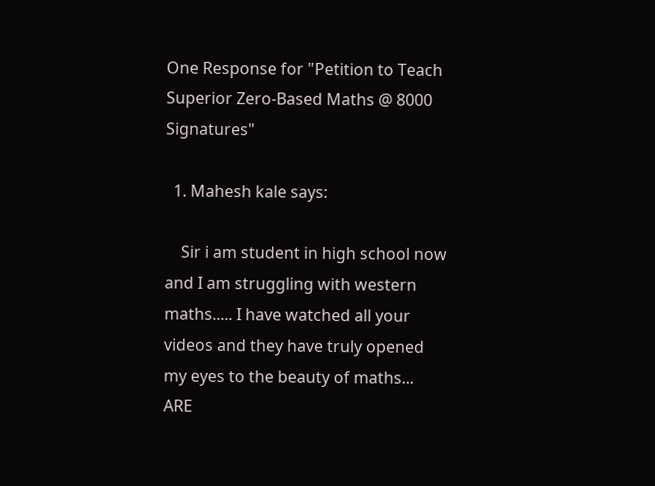One Response for "Petition to Teach Superior Zero-Based Maths @ 8000 Signatures"

  1. Mahesh kale says:

    Sir i am student in high school now and I am struggling with western maths..... I have watched all your videos and they have truly opened my eyes to the beauty of maths... ARE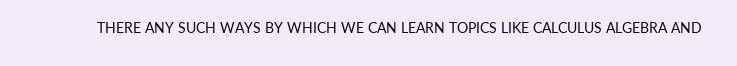THERE ANY SUCH WAYS BY WHICH WE CAN LEARN TOPICS LIKE CALCULUS ALGEBRA AND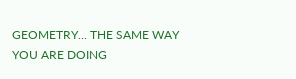GEOMETRY... THE SAME WAY YOU ARE DOING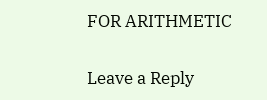FOR ARITHMETIC

Leave a Reply